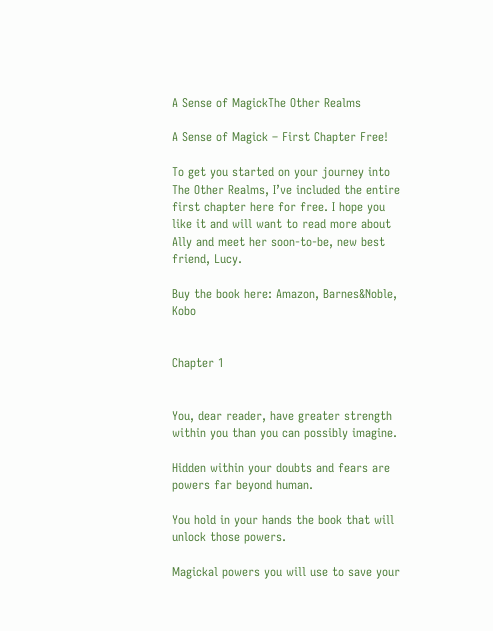A Sense of MagickThe Other Realms

A Sense of Magick – First Chapter Free!

To get you started on your journey into The Other Realms, I’ve included the entire first chapter here for free. I hope you like it and will want to read more about Ally and meet her soon-to-be, new best friend, Lucy.

Buy the book here: Amazon, Barnes&Noble, Kobo


Chapter 1


You, dear reader, have greater strength within you than you can possibly imagine.

Hidden within your doubts and fears are powers far beyond human.

You hold in your hands the book that will unlock those powers.

Magickal powers you will use to save your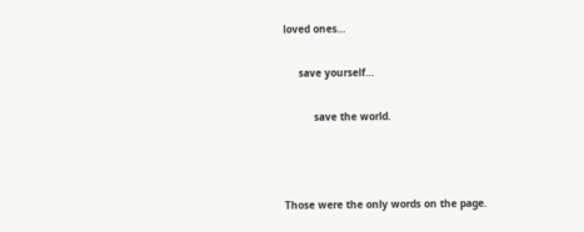loved ones…

     save yourself…

          save the world.



Those were the only words on the page.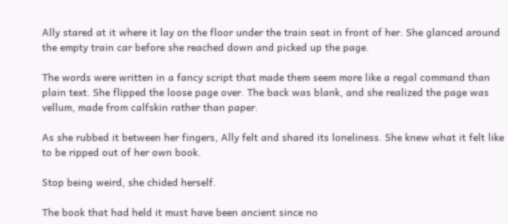Ally stared at it where it lay on the floor under the train seat in front of her. She glanced around the empty train car before she reached down and picked up the page.

The words were written in a fancy script that made them seem more like a regal command than plain text. She flipped the loose page over. The back was blank, and she realized the page was vellum, made from calfskin rather than paper.

As she rubbed it between her fingers, Ally felt and shared its loneliness. She knew what it felt like to be ripped out of her own book.

Stop being weird, she chided herself.

The book that had held it must have been ancient since no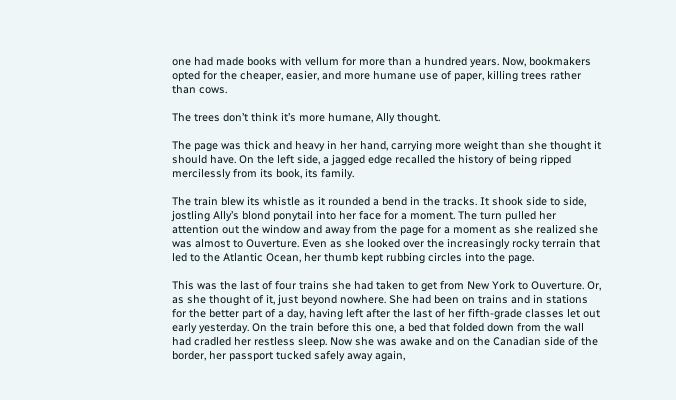one had made books with vellum for more than a hundred years. Now, bookmakers opted for the cheaper, easier, and more humane use of paper, killing trees rather than cows.

The trees don’t think it’s more humane, Ally thought.

The page was thick and heavy in her hand, carrying more weight than she thought it should have. On the left side, a jagged edge recalled the history of being ripped mercilessly from its book, its family.

The train blew its whistle as it rounded a bend in the tracks. It shook side to side, jostling Ally’s blond ponytail into her face for a moment. The turn pulled her attention out the window and away from the page for a moment as she realized she was almost to Ouverture. Even as she looked over the increasingly rocky terrain that led to the Atlantic Ocean, her thumb kept rubbing circles into the page.

This was the last of four trains she had taken to get from New York to Ouverture. Or, as she thought of it, just beyond nowhere. She had been on trains and in stations for the better part of a day, having left after the last of her fifth-grade classes let out early yesterday. On the train before this one, a bed that folded down from the wall had cradled her restless sleep. Now she was awake and on the Canadian side of the border, her passport tucked safely away again,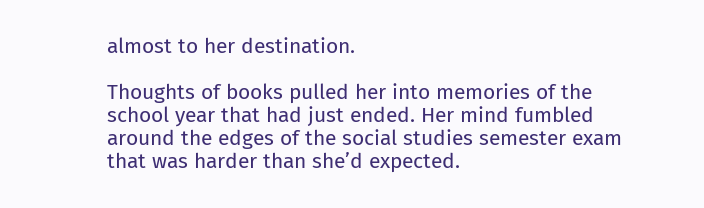almost to her destination.

Thoughts of books pulled her into memories of the school year that had just ended. Her mind fumbled around the edges of the social studies semester exam that was harder than she’d expected.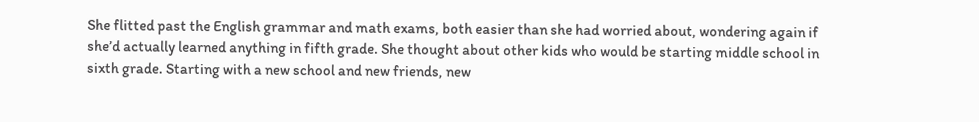She flitted past the English grammar and math exams, both easier than she had worried about, wondering again if she’d actually learned anything in fifth grade. She thought about other kids who would be starting middle school in sixth grade. Starting with a new school and new friends, new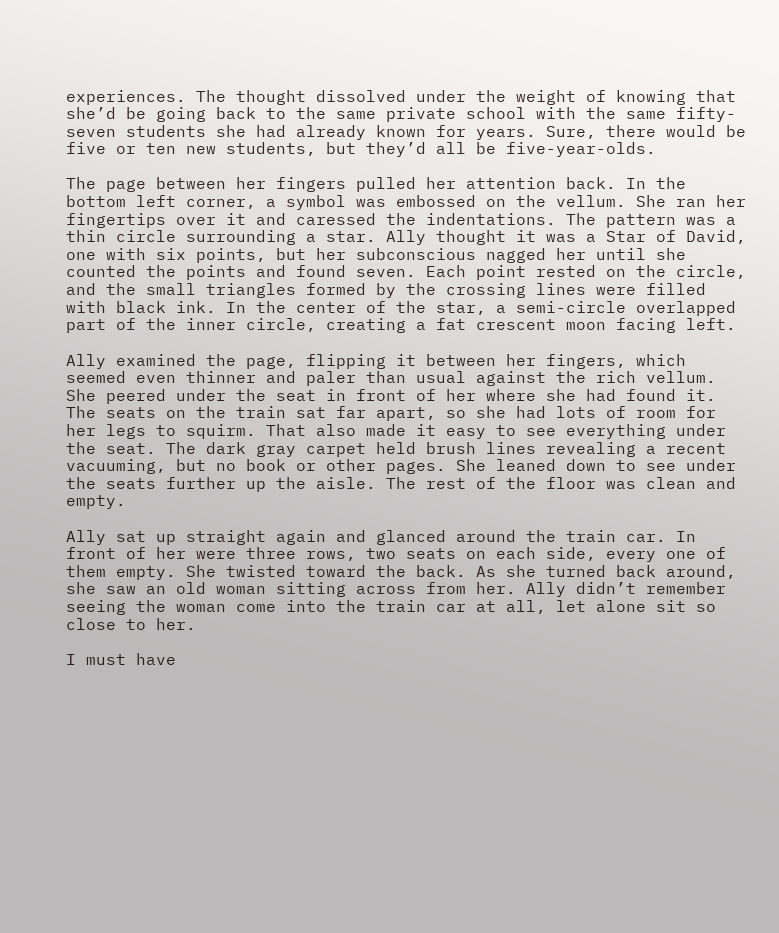experiences. The thought dissolved under the weight of knowing that she’d be going back to the same private school with the same fifty-seven students she had already known for years. Sure, there would be five or ten new students, but they’d all be five-year-olds.

The page between her fingers pulled her attention back. In the bottom left corner, a symbol was embossed on the vellum. She ran her fingertips over it and caressed the indentations. The pattern was a thin circle surrounding a star. Ally thought it was a Star of David, one with six points, but her subconscious nagged her until she counted the points and found seven. Each point rested on the circle, and the small triangles formed by the crossing lines were filled with black ink. In the center of the star, a semi-circle overlapped part of the inner circle, creating a fat crescent moon facing left.

Ally examined the page, flipping it between her fingers, which seemed even thinner and paler than usual against the rich vellum. She peered under the seat in front of her where she had found it. The seats on the train sat far apart, so she had lots of room for her legs to squirm. That also made it easy to see everything under the seat. The dark gray carpet held brush lines revealing a recent vacuuming, but no book or other pages. She leaned down to see under the seats further up the aisle. The rest of the floor was clean and empty.

Ally sat up straight again and glanced around the train car. In front of her were three rows, two seats on each side, every one of them empty. She twisted toward the back. As she turned back around, she saw an old woman sitting across from her. Ally didn’t remember seeing the woman come into the train car at all, let alone sit so close to her.

I must have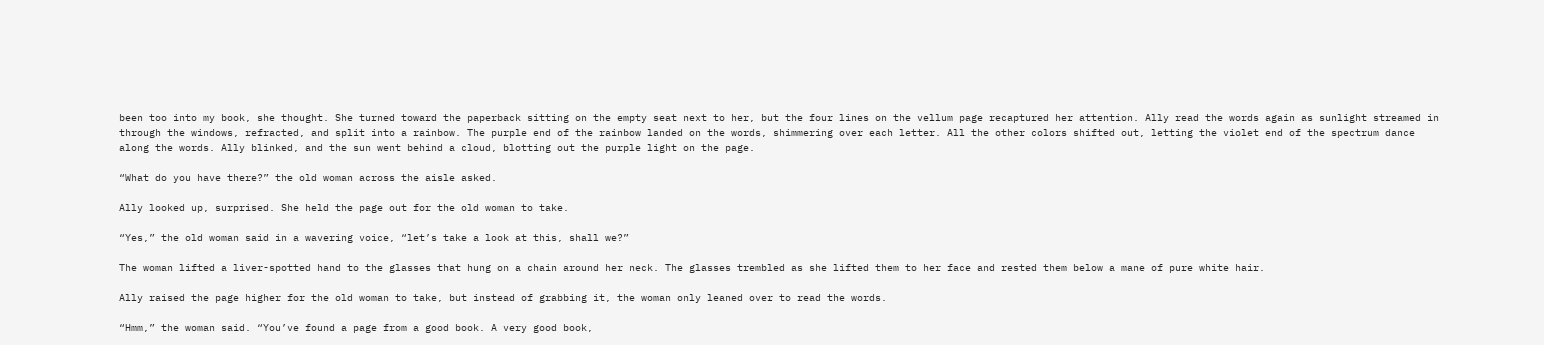been too into my book, she thought. She turned toward the paperback sitting on the empty seat next to her, but the four lines on the vellum page recaptured her attention. Ally read the words again as sunlight streamed in through the windows, refracted, and split into a rainbow. The purple end of the rainbow landed on the words, shimmering over each letter. All the other colors shifted out, letting the violet end of the spectrum dance along the words. Ally blinked, and the sun went behind a cloud, blotting out the purple light on the page.

“What do you have there?” the old woman across the aisle asked.

Ally looked up, surprised. She held the page out for the old woman to take.

“Yes,” the old woman said in a wavering voice, “let’s take a look at this, shall we?”

The woman lifted a liver-spotted hand to the glasses that hung on a chain around her neck. The glasses trembled as she lifted them to her face and rested them below a mane of pure white hair.

Ally raised the page higher for the old woman to take, but instead of grabbing it, the woman only leaned over to read the words.

“Hmm,” the woman said. “You’ve found a page from a good book. A very good book,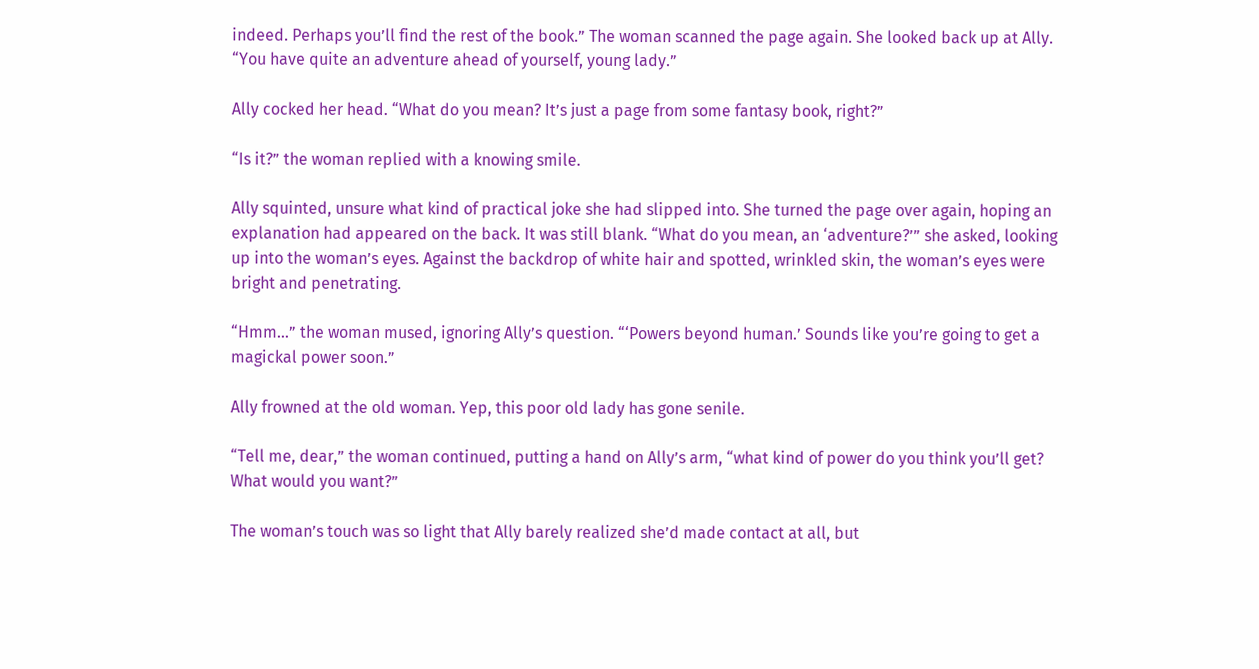indeed. Perhaps you’ll find the rest of the book.” The woman scanned the page again. She looked back up at Ally. “You have quite an adventure ahead of yourself, young lady.”

Ally cocked her head. “What do you mean? It’s just a page from some fantasy book, right?”

“Is it?” the woman replied with a knowing smile.

Ally squinted, unsure what kind of practical joke she had slipped into. She turned the page over again, hoping an explanation had appeared on the back. It was still blank. “What do you mean, an ‘adventure?’” she asked, looking up into the woman’s eyes. Against the backdrop of white hair and spotted, wrinkled skin, the woman’s eyes were bright and penetrating.

“Hmm…” the woman mused, ignoring Ally’s question. “‘Powers beyond human.’ Sounds like you’re going to get a magickal power soon.”

Ally frowned at the old woman. Yep, this poor old lady has gone senile.

“Tell me, dear,” the woman continued, putting a hand on Ally’s arm, “what kind of power do you think you’ll get? What would you want?”

The woman’s touch was so light that Ally barely realized she’d made contact at all, but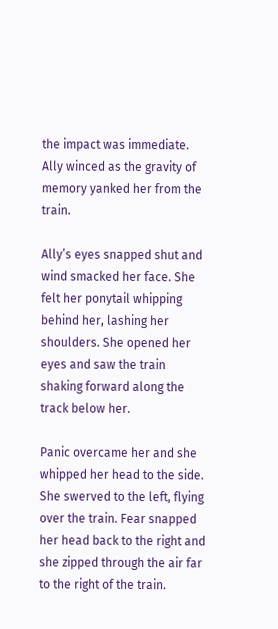the impact was immediate. Ally winced as the gravity of memory yanked her from the train.

Ally’s eyes snapped shut and wind smacked her face. She felt her ponytail whipping behind her, lashing her shoulders. She opened her eyes and saw the train shaking forward along the track below her.

Panic overcame her and she whipped her head to the side. She swerved to the left, flying over the train. Fear snapped her head back to the right and she zipped through the air far to the right of the train.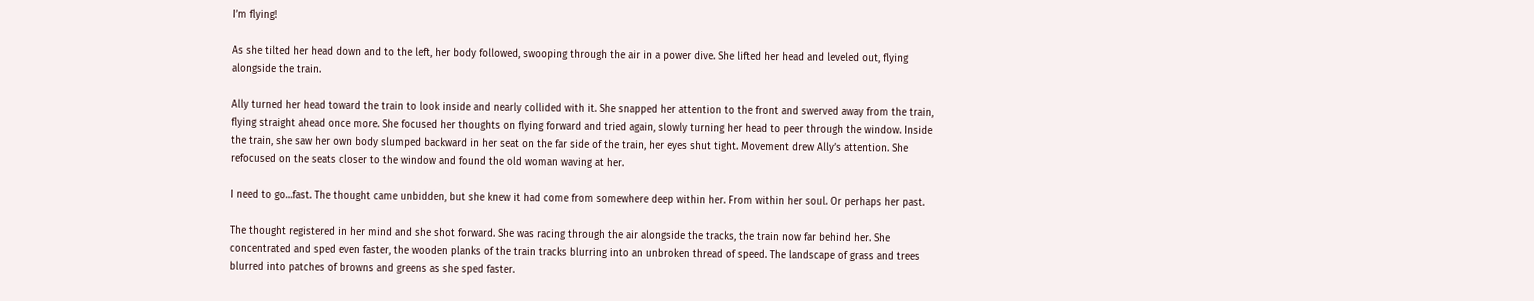I’m flying!

As she tilted her head down and to the left, her body followed, swooping through the air in a power dive. She lifted her head and leveled out, flying alongside the train.

Ally turned her head toward the train to look inside and nearly collided with it. She snapped her attention to the front and swerved away from the train, flying straight ahead once more. She focused her thoughts on flying forward and tried again, slowly turning her head to peer through the window. Inside the train, she saw her own body slumped backward in her seat on the far side of the train, her eyes shut tight. Movement drew Ally’s attention. She refocused on the seats closer to the window and found the old woman waving at her.

I need to go…fast. The thought came unbidden, but she knew it had come from somewhere deep within her. From within her soul. Or perhaps her past.

The thought registered in her mind and she shot forward. She was racing through the air alongside the tracks, the train now far behind her. She concentrated and sped even faster, the wooden planks of the train tracks blurring into an unbroken thread of speed. The landscape of grass and trees blurred into patches of browns and greens as she sped faster.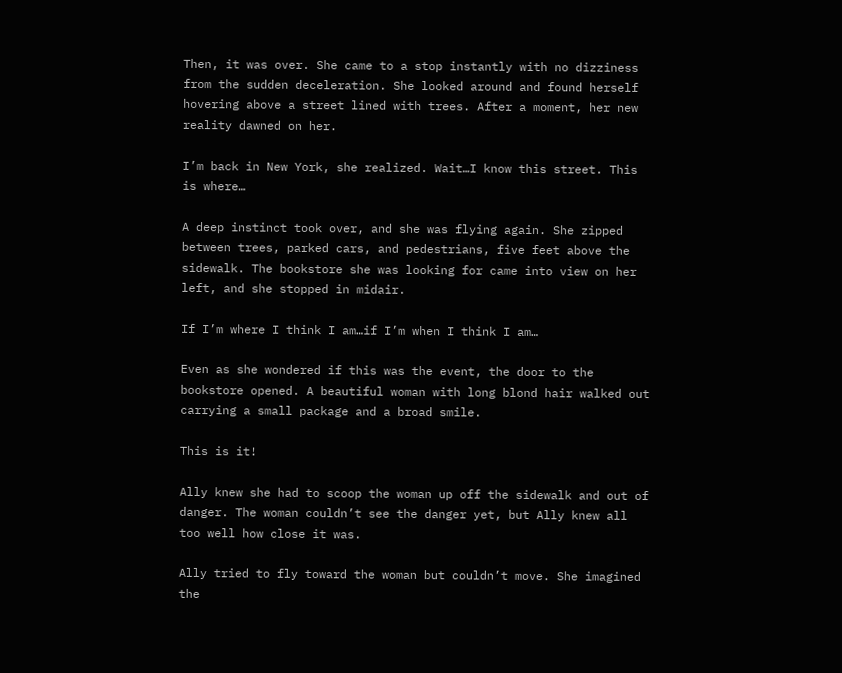Then, it was over. She came to a stop instantly with no dizziness from the sudden deceleration. She looked around and found herself hovering above a street lined with trees. After a moment, her new reality dawned on her.

I’m back in New York, she realized. Wait…I know this street. This is where…

A deep instinct took over, and she was flying again. She zipped between trees, parked cars, and pedestrians, five feet above the sidewalk. The bookstore she was looking for came into view on her left, and she stopped in midair.

If I’m where I think I am…if I’m when I think I am…

Even as she wondered if this was the event, the door to the bookstore opened. A beautiful woman with long blond hair walked out carrying a small package and a broad smile.

This is it!

Ally knew she had to scoop the woman up off the sidewalk and out of danger. The woman couldn’t see the danger yet, but Ally knew all too well how close it was.

Ally tried to fly toward the woman but couldn’t move. She imagined the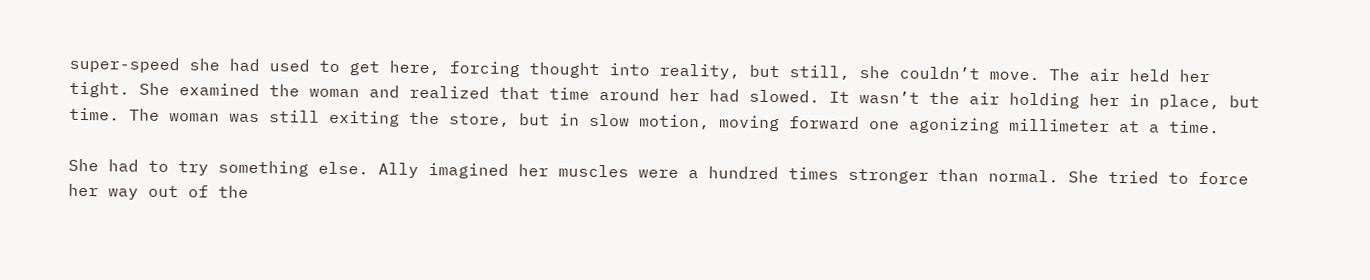super-speed she had used to get here, forcing thought into reality, but still, she couldn’t move. The air held her tight. She examined the woman and realized that time around her had slowed. It wasn’t the air holding her in place, but time. The woman was still exiting the store, but in slow motion, moving forward one agonizing millimeter at a time.

She had to try something else. Ally imagined her muscles were a hundred times stronger than normal. She tried to force her way out of the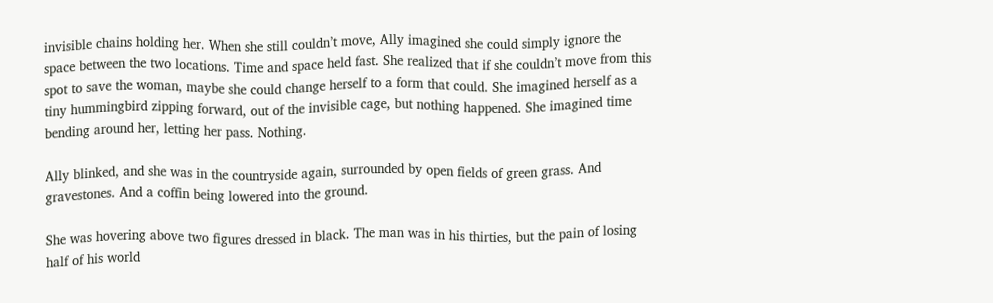invisible chains holding her. When she still couldn’t move, Ally imagined she could simply ignore the space between the two locations. Time and space held fast. She realized that if she couldn’t move from this spot to save the woman, maybe she could change herself to a form that could. She imagined herself as a tiny hummingbird zipping forward, out of the invisible cage, but nothing happened. She imagined time bending around her, letting her pass. Nothing.

Ally blinked, and she was in the countryside again, surrounded by open fields of green grass. And gravestones. And a coffin being lowered into the ground.

She was hovering above two figures dressed in black. The man was in his thirties, but the pain of losing half of his world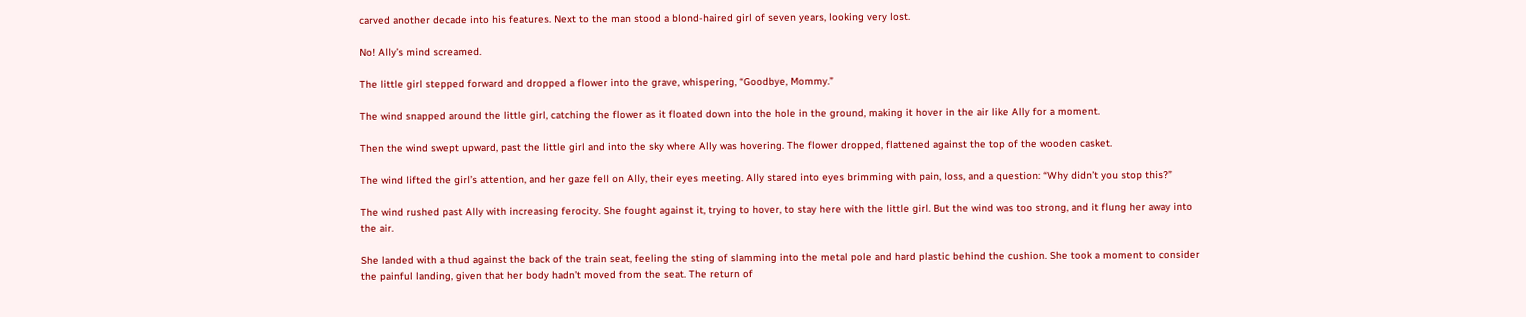carved another decade into his features. Next to the man stood a blond-haired girl of seven years, looking very lost.

No! Ally’s mind screamed.

The little girl stepped forward and dropped a flower into the grave, whispering, “Goodbye, Mommy.”

The wind snapped around the little girl, catching the flower as it floated down into the hole in the ground, making it hover in the air like Ally for a moment.

Then the wind swept upward, past the little girl and into the sky where Ally was hovering. The flower dropped, flattened against the top of the wooden casket.

The wind lifted the girl’s attention, and her gaze fell on Ally, their eyes meeting. Ally stared into eyes brimming with pain, loss, and a question: “Why didn’t you stop this?”

The wind rushed past Ally with increasing ferocity. She fought against it, trying to hover, to stay here with the little girl. But the wind was too strong, and it flung her away into the air.

She landed with a thud against the back of the train seat, feeling the sting of slamming into the metal pole and hard plastic behind the cushion. She took a moment to consider the painful landing, given that her body hadn’t moved from the seat. The return of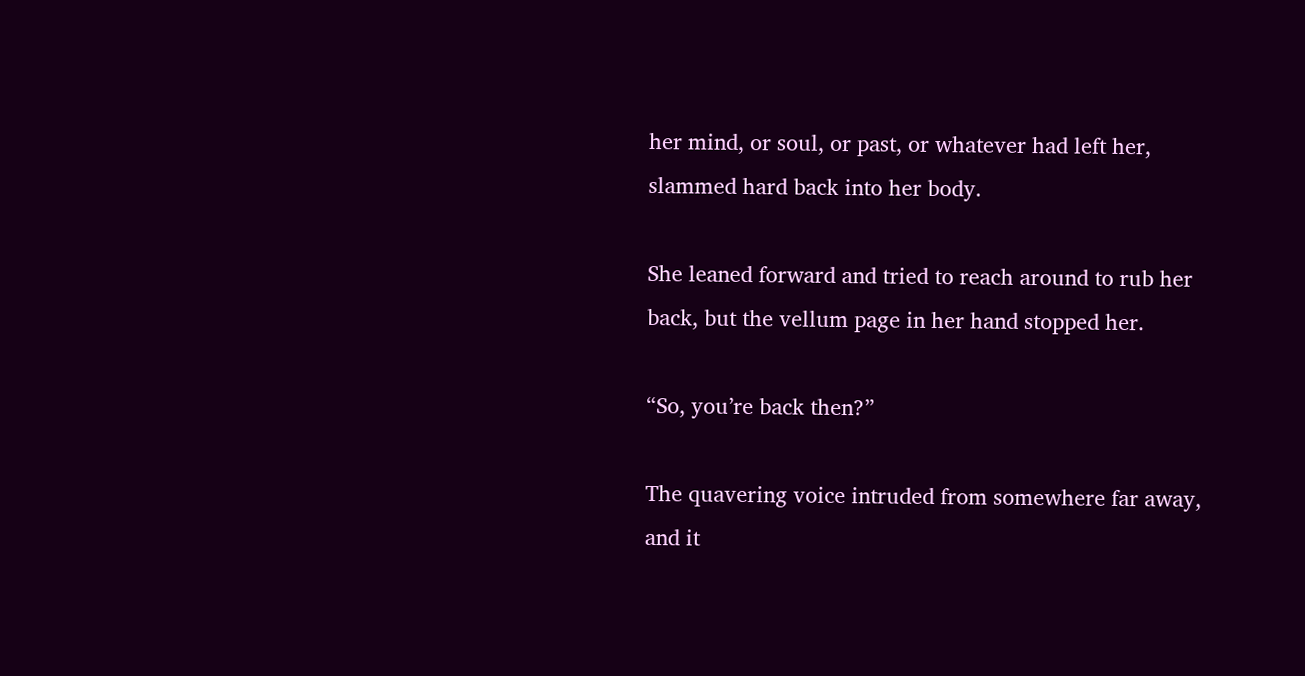her mind, or soul, or past, or whatever had left her, slammed hard back into her body.

She leaned forward and tried to reach around to rub her back, but the vellum page in her hand stopped her.

“So, you’re back then?”

The quavering voice intruded from somewhere far away, and it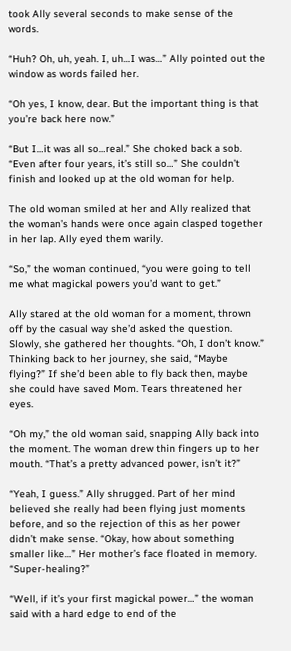took Ally several seconds to make sense of the words.

“Huh? Oh, uh, yeah. I, uh…I was…” Ally pointed out the window as words failed her.

“Oh yes, I know, dear. But the important thing is that you’re back here now.”

“But I…it was all so…real.” She choked back a sob. “Even after four years, it’s still so…” She couldn’t finish and looked up at the old woman for help.

The old woman smiled at her and Ally realized that the woman’s hands were once again clasped together in her lap. Ally eyed them warily.

“So,” the woman continued, “you were going to tell me what magickal powers you’d want to get.”

Ally stared at the old woman for a moment, thrown off by the casual way she’d asked the question. Slowly, she gathered her thoughts. “Oh, I don’t know.” Thinking back to her journey, she said, “Maybe flying?” If she’d been able to fly back then, maybe she could have saved Mom. Tears threatened her eyes.

“Oh my,” the old woman said, snapping Ally back into the moment. The woman drew thin fingers up to her mouth. “That’s a pretty advanced power, isn’t it?”

“Yeah, I guess.” Ally shrugged. Part of her mind believed she really had been flying just moments before, and so the rejection of this as her power didn’t make sense. “Okay, how about something smaller like…” Her mother’s face floated in memory. “Super-healing?”

“Well, if it’s your first magickal power…” the woman said with a hard edge to end of the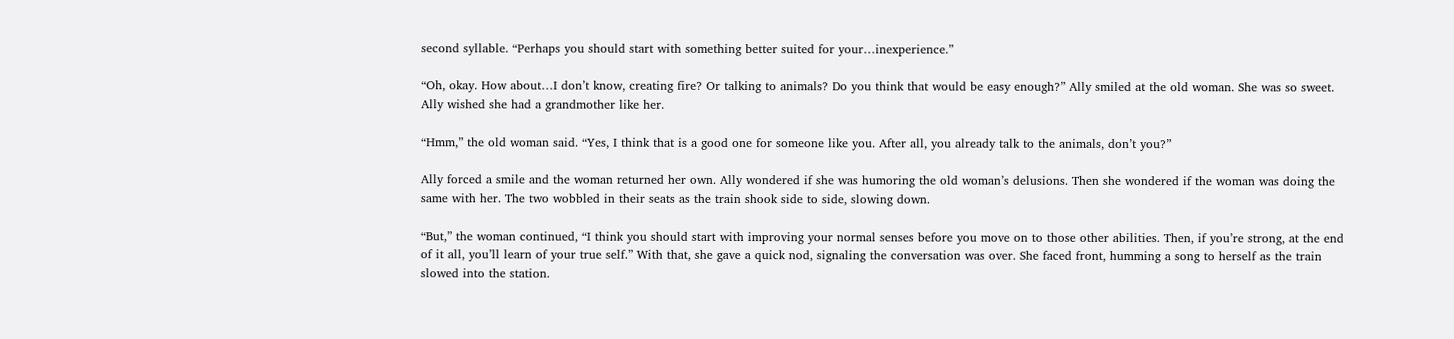second syllable. “Perhaps you should start with something better suited for your…inexperience.”

“Oh, okay. How about…I don’t know, creating fire? Or talking to animals? Do you think that would be easy enough?” Ally smiled at the old woman. She was so sweet. Ally wished she had a grandmother like her.

“Hmm,” the old woman said. “Yes, I think that is a good one for someone like you. After all, you already talk to the animals, don’t you?”

Ally forced a smile and the woman returned her own. Ally wondered if she was humoring the old woman’s delusions. Then she wondered if the woman was doing the same with her. The two wobbled in their seats as the train shook side to side, slowing down.

“But,” the woman continued, “I think you should start with improving your normal senses before you move on to those other abilities. Then, if you’re strong, at the end of it all, you’ll learn of your true self.” With that, she gave a quick nod, signaling the conversation was over. She faced front, humming a song to herself as the train slowed into the station.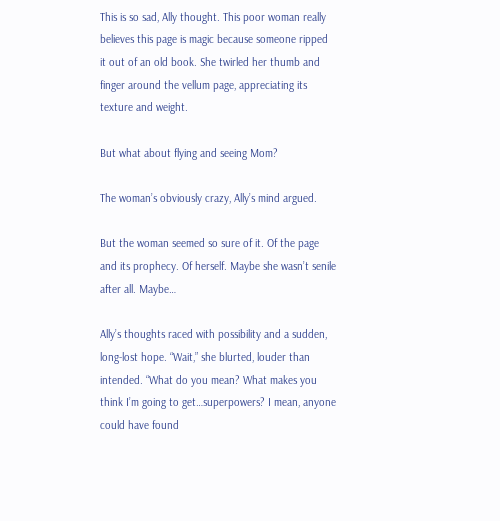This is so sad, Ally thought. This poor woman really believes this page is magic because someone ripped it out of an old book. She twirled her thumb and finger around the vellum page, appreciating its texture and weight.

But what about flying and seeing Mom?

The woman’s obviously crazy, Ally’s mind argued.

But the woman seemed so sure of it. Of the page and its prophecy. Of herself. Maybe she wasn’t senile after all. Maybe…

Ally’s thoughts raced with possibility and a sudden, long-lost hope. “Wait,” she blurted, louder than intended. “What do you mean? What makes you think I’m going to get…superpowers? I mean, anyone could have found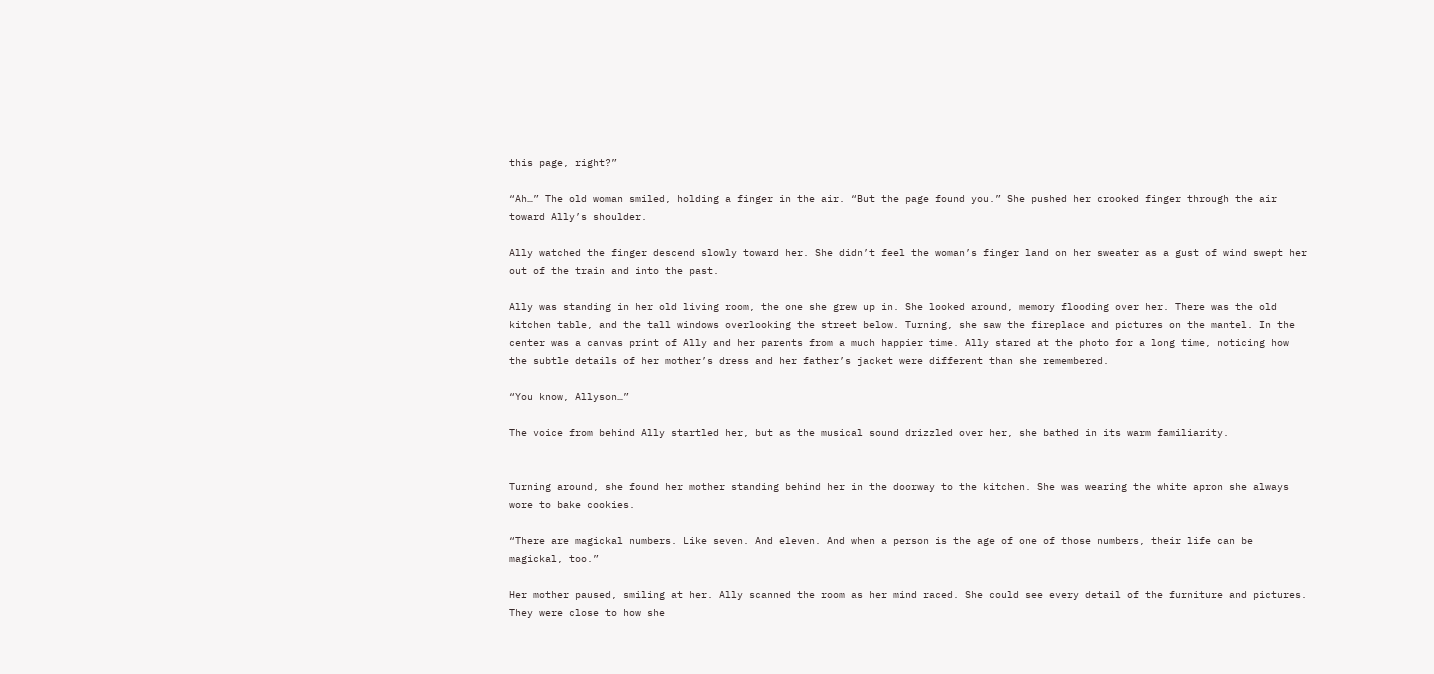this page, right?”

“Ah…” The old woman smiled, holding a finger in the air. “But the page found you.” She pushed her crooked finger through the air toward Ally’s shoulder.

Ally watched the finger descend slowly toward her. She didn’t feel the woman’s finger land on her sweater as a gust of wind swept her out of the train and into the past.

Ally was standing in her old living room, the one she grew up in. She looked around, memory flooding over her. There was the old kitchen table, and the tall windows overlooking the street below. Turning, she saw the fireplace and pictures on the mantel. In the center was a canvas print of Ally and her parents from a much happier time. Ally stared at the photo for a long time, noticing how the subtle details of her mother’s dress and her father’s jacket were different than she remembered.

“You know, Allyson…”

The voice from behind Ally startled her, but as the musical sound drizzled over her, she bathed in its warm familiarity.


Turning around, she found her mother standing behind her in the doorway to the kitchen. She was wearing the white apron she always wore to bake cookies.

“There are magickal numbers. Like seven. And eleven. And when a person is the age of one of those numbers, their life can be magickal, too.”

Her mother paused, smiling at her. Ally scanned the room as her mind raced. She could see every detail of the furniture and pictures. They were close to how she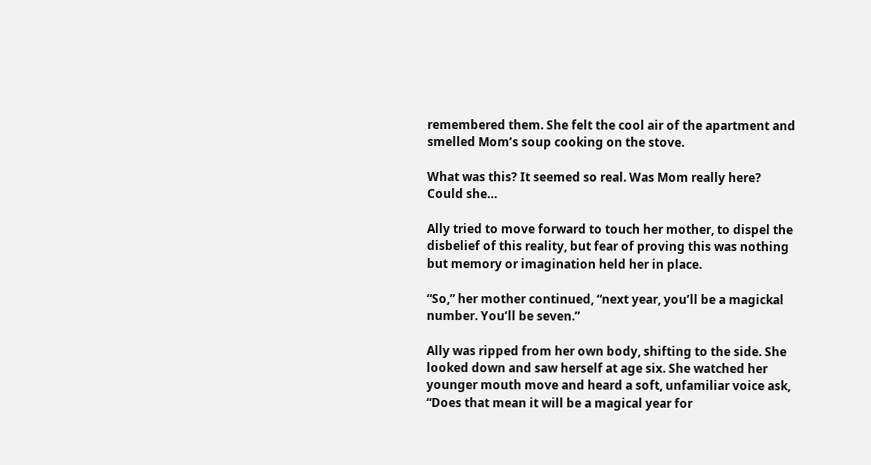remembered them. She felt the cool air of the apartment and smelled Mom’s soup cooking on the stove.

What was this? It seemed so real. Was Mom really here? Could she…

Ally tried to move forward to touch her mother, to dispel the disbelief of this reality, but fear of proving this was nothing but memory or imagination held her in place.

“So,” her mother continued, “next year, you’ll be a magickal number. You’ll be seven.”

Ally was ripped from her own body, shifting to the side. She looked down and saw herself at age six. She watched her younger mouth move and heard a soft, unfamiliar voice ask, “Does that mean it will be a magical year for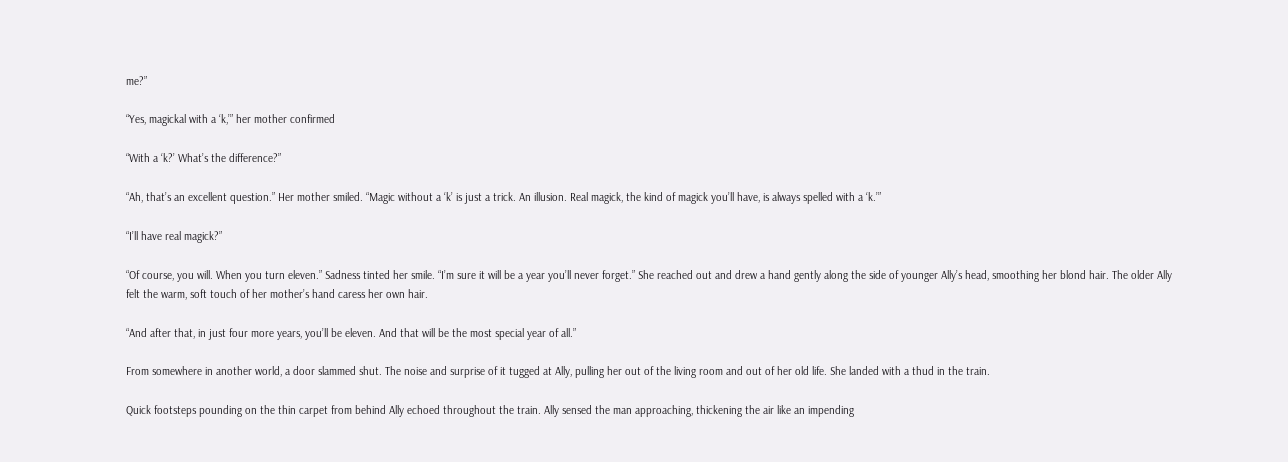me?”

“Yes, magickal with a ‘k,’” her mother confirmed

“With a ‘k?’ What’s the difference?”

“Ah, that’s an excellent question.” Her mother smiled. “Magic without a ‘k’ is just a trick. An illusion. Real magick, the kind of magick you’ll have, is always spelled with a ‘k.’”

“I’ll have real magick?”

“Of course, you will. When you turn eleven.” Sadness tinted her smile. “I’m sure it will be a year you’ll never forget.” She reached out and drew a hand gently along the side of younger Ally’s head, smoothing her blond hair. The older Ally felt the warm, soft touch of her mother’s hand caress her own hair.

“And after that, in just four more years, you’ll be eleven. And that will be the most special year of all.”

From somewhere in another world, a door slammed shut. The noise and surprise of it tugged at Ally, pulling her out of the living room and out of her old life. She landed with a thud in the train.

Quick footsteps pounding on the thin carpet from behind Ally echoed throughout the train. Ally sensed the man approaching, thickening the air like an impending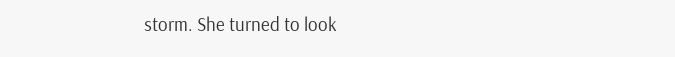storm. She turned to look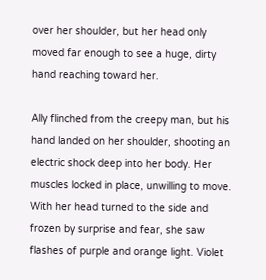over her shoulder, but her head only moved far enough to see a huge, dirty hand reaching toward her.

Ally flinched from the creepy man, but his hand landed on her shoulder, shooting an electric shock deep into her body. Her muscles locked in place, unwilling to move. With her head turned to the side and frozen by surprise and fear, she saw flashes of purple and orange light. Violet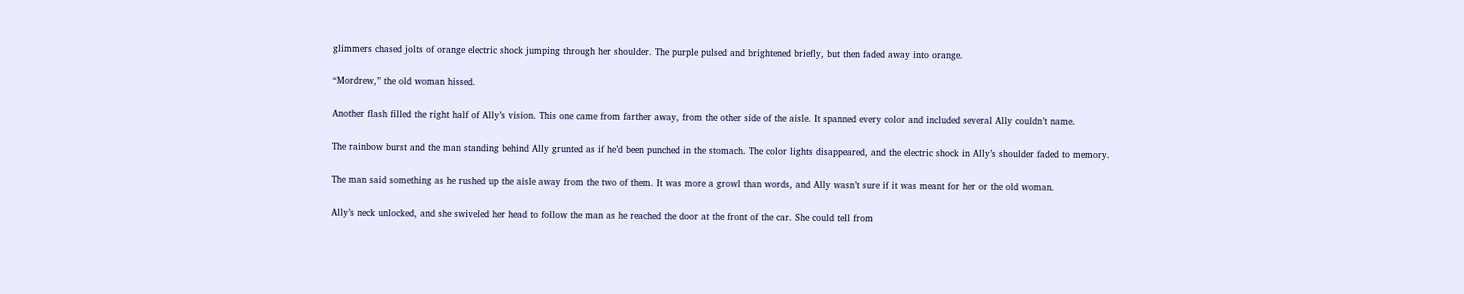glimmers chased jolts of orange electric shock jumping through her shoulder. The purple pulsed and brightened briefly, but then faded away into orange.

“Mordrew,” the old woman hissed.

Another flash filled the right half of Ally’s vision. This one came from farther away, from the other side of the aisle. It spanned every color and included several Ally couldn’t name.

The rainbow burst and the man standing behind Ally grunted as if he’d been punched in the stomach. The color lights disappeared, and the electric shock in Ally’s shoulder faded to memory.

The man said something as he rushed up the aisle away from the two of them. It was more a growl than words, and Ally wasn’t sure if it was meant for her or the old woman.

Ally’s neck unlocked, and she swiveled her head to follow the man as he reached the door at the front of the car. She could tell from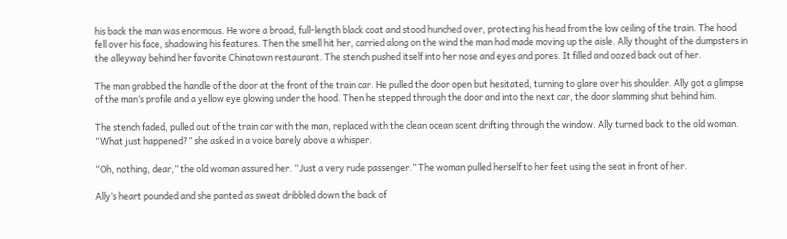his back the man was enormous. He wore a broad, full-length black coat and stood hunched over, protecting his head from the low ceiling of the train. The hood fell over his face, shadowing his features. Then the smell hit her, carried along on the wind the man had made moving up the aisle. Ally thought of the dumpsters in the alleyway behind her favorite Chinatown restaurant. The stench pushed itself into her nose and eyes and pores. It filled and oozed back out of her.

The man grabbed the handle of the door at the front of the train car. He pulled the door open but hesitated, turning to glare over his shoulder. Ally got a glimpse of the man’s profile and a yellow eye glowing under the hood. Then he stepped through the door and into the next car, the door slamming shut behind him.

The stench faded, pulled out of the train car with the man, replaced with the clean ocean scent drifting through the window. Ally turned back to the old woman. “What just happened?” she asked in a voice barely above a whisper.

“Oh, nothing, dear,” the old woman assured her. “Just a very rude passenger.” The woman pulled herself to her feet using the seat in front of her.

Ally’s heart pounded and she panted as sweat dribbled down the back of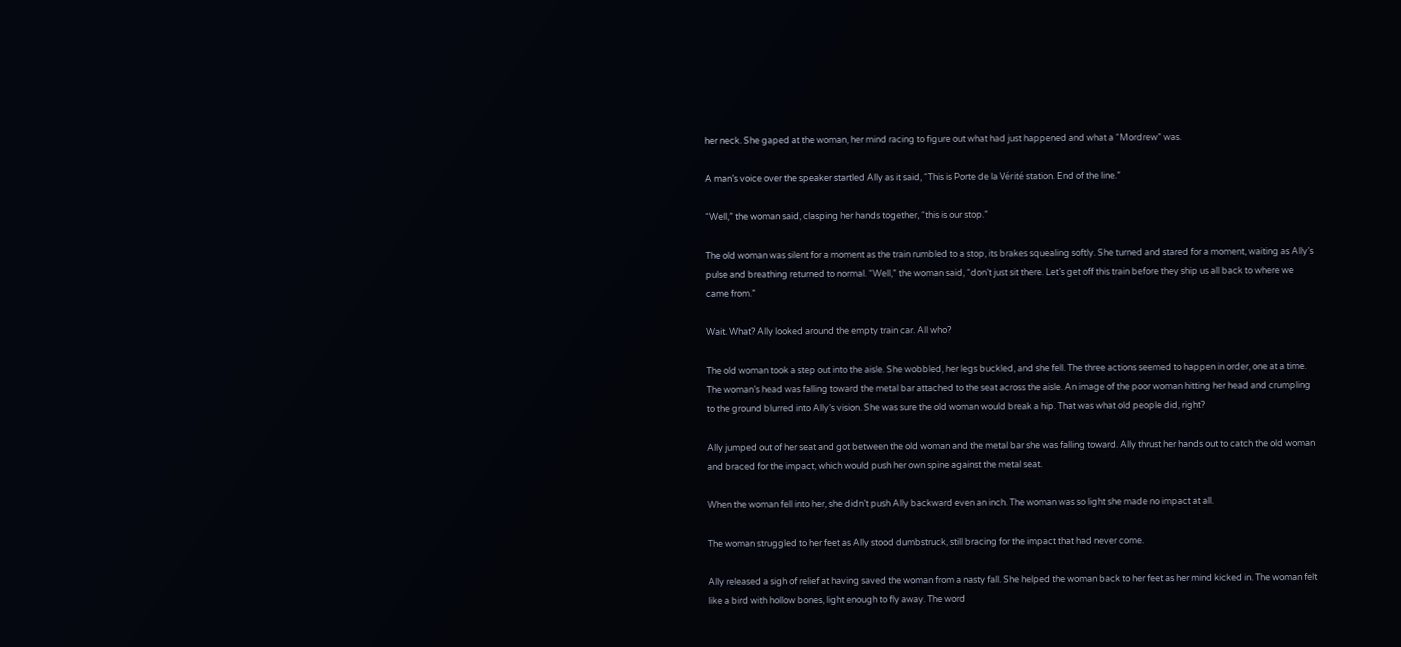her neck. She gaped at the woman, her mind racing to figure out what had just happened and what a “Mordrew” was.

A man’s voice over the speaker startled Ally as it said, “This is Porte de la Vérité station. End of the line.”

“Well,” the woman said, clasping her hands together, “this is our stop.”

The old woman was silent for a moment as the train rumbled to a stop, its brakes squealing softly. She turned and stared for a moment, waiting as Ally’s pulse and breathing returned to normal. “Well,” the woman said, “don’t just sit there. Let’s get off this train before they ship us all back to where we came from.”

Wait. What? Ally looked around the empty train car. All who?

The old woman took a step out into the aisle. She wobbled, her legs buckled, and she fell. The three actions seemed to happen in order, one at a time. The woman’s head was falling toward the metal bar attached to the seat across the aisle. An image of the poor woman hitting her head and crumpling to the ground blurred into Ally’s vision. She was sure the old woman would break a hip. That was what old people did, right?

Ally jumped out of her seat and got between the old woman and the metal bar she was falling toward. Ally thrust her hands out to catch the old woman and braced for the impact, which would push her own spine against the metal seat.

When the woman fell into her, she didn’t push Ally backward even an inch. The woman was so light she made no impact at all.

The woman struggled to her feet as Ally stood dumbstruck, still bracing for the impact that had never come.

Ally released a sigh of relief at having saved the woman from a nasty fall. She helped the woman back to her feet as her mind kicked in. The woman felt like a bird with hollow bones, light enough to fly away. The word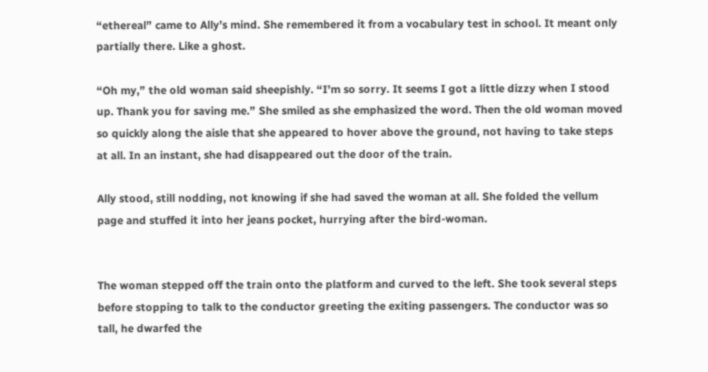“ethereal” came to Ally’s mind. She remembered it from a vocabulary test in school. It meant only partially there. Like a ghost.

“Oh my,” the old woman said sheepishly. “I’m so sorry. It seems I got a little dizzy when I stood up. Thank you for saving me.” She smiled as she emphasized the word. Then the old woman moved so quickly along the aisle that she appeared to hover above the ground, not having to take steps at all. In an instant, she had disappeared out the door of the train.

Ally stood, still nodding, not knowing if she had saved the woman at all. She folded the vellum page and stuffed it into her jeans pocket, hurrying after the bird-woman.


The woman stepped off the train onto the platform and curved to the left. She took several steps before stopping to talk to the conductor greeting the exiting passengers. The conductor was so tall, he dwarfed the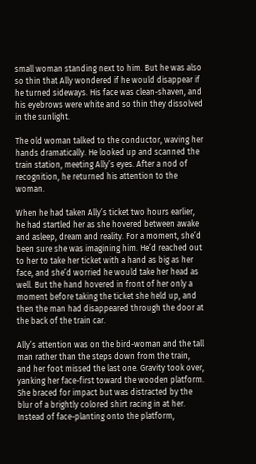small woman standing next to him. But he was also so thin that Ally wondered if he would disappear if he turned sideways. His face was clean-shaven, and his eyebrows were white and so thin they dissolved in the sunlight.

The old woman talked to the conductor, waving her hands dramatically. He looked up and scanned the train station, meeting Ally’s eyes. After a nod of recognition, he returned his attention to the woman.

When he had taken Ally’s ticket two hours earlier, he had startled her as she hovered between awake and asleep, dream and reality. For a moment, she’d been sure she was imagining him. He’d reached out to her to take her ticket with a hand as big as her face, and she’d worried he would take her head as well. But the hand hovered in front of her only a moment before taking the ticket she held up, and then the man had disappeared through the door at the back of the train car.

Ally’s attention was on the bird-woman and the tall man rather than the steps down from the train, and her foot missed the last one. Gravity took over, yanking her face-first toward the wooden platform. She braced for impact but was distracted by the blur of a brightly colored shirt racing in at her. Instead of face-planting onto the platform,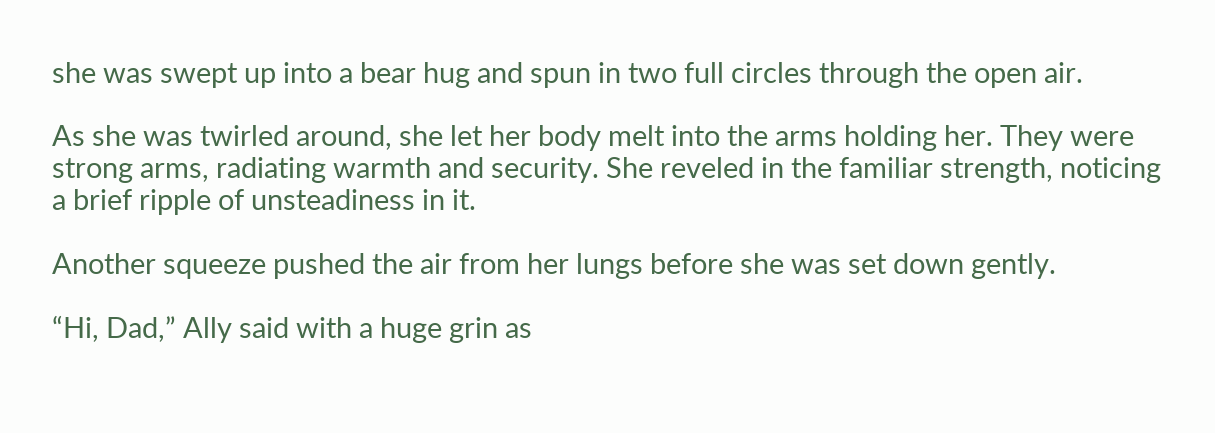she was swept up into a bear hug and spun in two full circles through the open air.

As she was twirled around, she let her body melt into the arms holding her. They were strong arms, radiating warmth and security. She reveled in the familiar strength, noticing a brief ripple of unsteadiness in it.

Another squeeze pushed the air from her lungs before she was set down gently.

“Hi, Dad,” Ally said with a huge grin as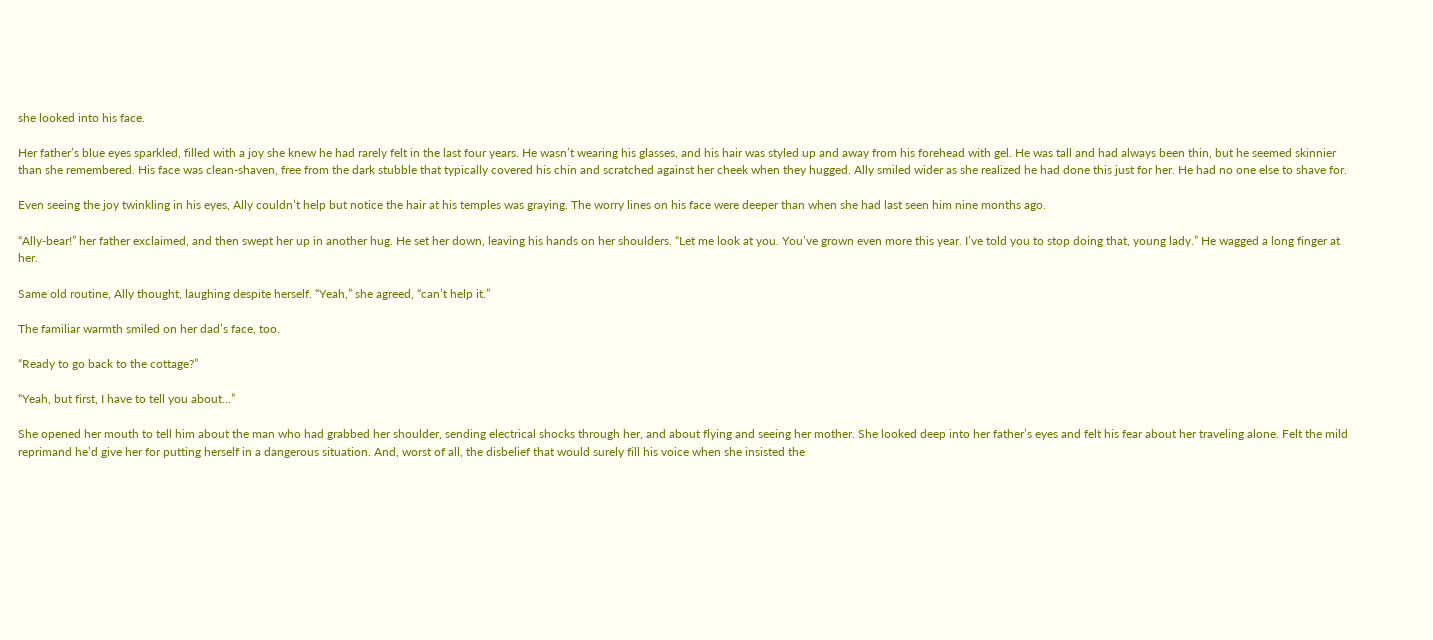she looked into his face.

Her father’s blue eyes sparkled, filled with a joy she knew he had rarely felt in the last four years. He wasn’t wearing his glasses, and his hair was styled up and away from his forehead with gel. He was tall and had always been thin, but he seemed skinnier than she remembered. His face was clean-shaven, free from the dark stubble that typically covered his chin and scratched against her cheek when they hugged. Ally smiled wider as she realized he had done this just for her. He had no one else to shave for.

Even seeing the joy twinkling in his eyes, Ally couldn’t help but notice the hair at his temples was graying. The worry lines on his face were deeper than when she had last seen him nine months ago.

“Ally-bear!” her father exclaimed, and then swept her up in another hug. He set her down, leaving his hands on her shoulders. “Let me look at you. You’ve grown even more this year. I’ve told you to stop doing that, young lady.” He wagged a long finger at her.

Same old routine, Ally thought, laughing despite herself. “Yeah,” she agreed, “can’t help it.”

The familiar warmth smiled on her dad’s face, too.

“Ready to go back to the cottage?”

“Yeah, but first, I have to tell you about…”

She opened her mouth to tell him about the man who had grabbed her shoulder, sending electrical shocks through her, and about flying and seeing her mother. She looked deep into her father’s eyes and felt his fear about her traveling alone. Felt the mild reprimand he’d give her for putting herself in a dangerous situation. And, worst of all, the disbelief that would surely fill his voice when she insisted the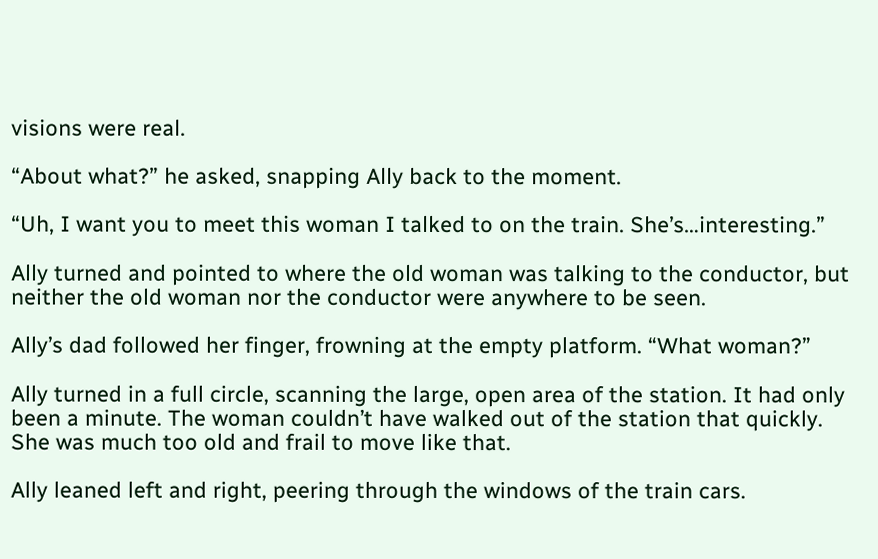visions were real.

“About what?” he asked, snapping Ally back to the moment.

“Uh, I want you to meet this woman I talked to on the train. She’s…interesting.”

Ally turned and pointed to where the old woman was talking to the conductor, but neither the old woman nor the conductor were anywhere to be seen.

Ally’s dad followed her finger, frowning at the empty platform. “What woman?”

Ally turned in a full circle, scanning the large, open area of the station. It had only been a minute. The woman couldn’t have walked out of the station that quickly. She was much too old and frail to move like that.

Ally leaned left and right, peering through the windows of the train cars.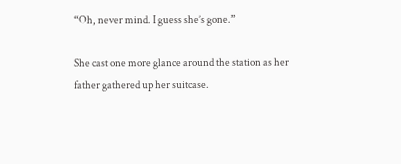“Oh, never mind. I guess she’s gone.”

She cast one more glance around the station as her father gathered up her suitcase.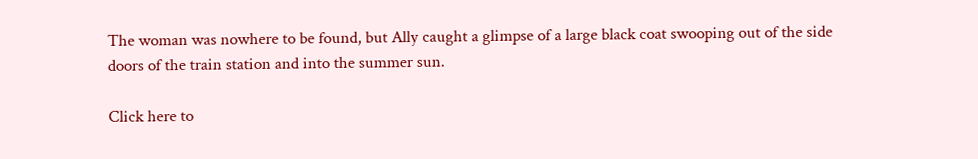The woman was nowhere to be found, but Ally caught a glimpse of a large black coat swooping out of the side doors of the train station and into the summer sun.

Click here to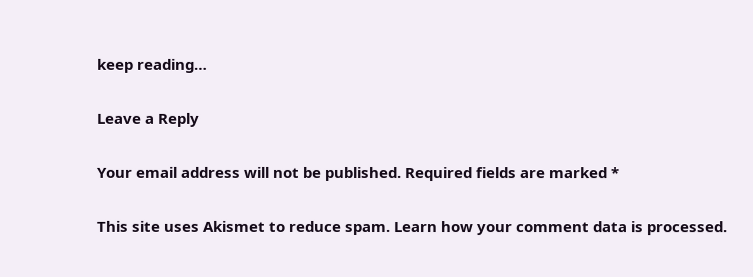keep reading…

Leave a Reply

Your email address will not be published. Required fields are marked *

This site uses Akismet to reduce spam. Learn how your comment data is processed.